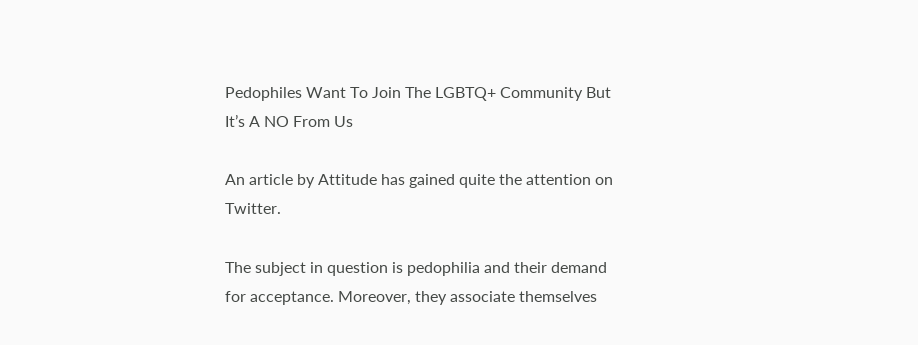Pedophiles Want To Join The LGBTQ+ Community But It’s A NO From Us

An article by Attitude has gained quite the attention on Twitter.

The subject in question is pedophilia and their demand for acceptance. Moreover, they associate themselves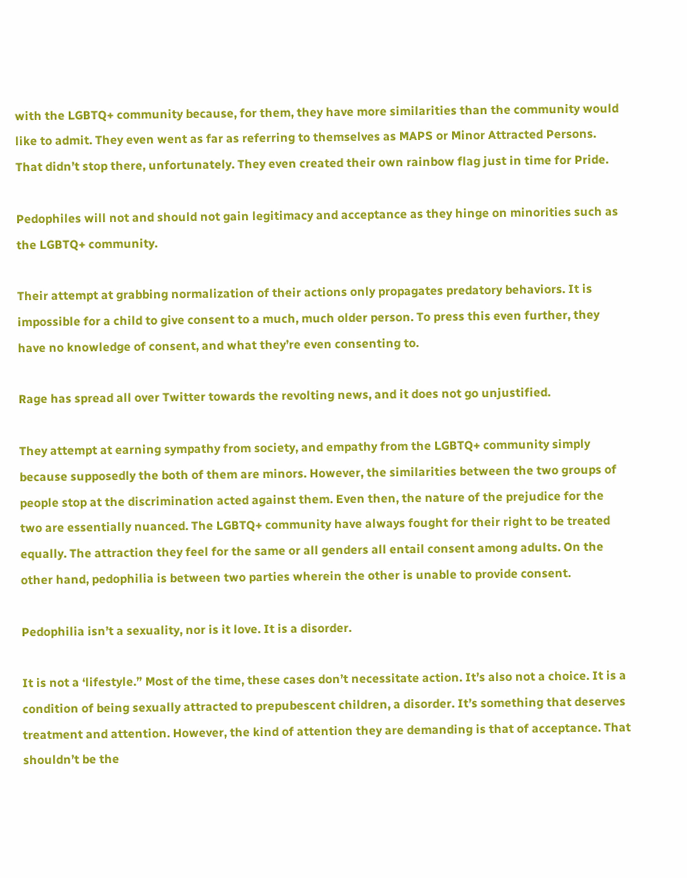with the LGBTQ+ community because, for them, they have more similarities than the community would like to admit. They even went as far as referring to themselves as MAPS or Minor Attracted Persons. That didn’t stop there, unfortunately. They even created their own rainbow flag just in time for Pride.

Pedophiles will not and should not gain legitimacy and acceptance as they hinge on minorities such as the LGBTQ+ community.

Their attempt at grabbing normalization of their actions only propagates predatory behaviors. It is impossible for a child to give consent to a much, much older person. To press this even further, they have no knowledge of consent, and what they’re even consenting to.

Rage has spread all over Twitter towards the revolting news, and it does not go unjustified.

They attempt at earning sympathy from society, and empathy from the LGBTQ+ community simply because supposedly the both of them are minors. However, the similarities between the two groups of people stop at the discrimination acted against them. Even then, the nature of the prejudice for the two are essentially nuanced. The LGBTQ+ community have always fought for their right to be treated equally. The attraction they feel for the same or all genders all entail consent among adults. On the other hand, pedophilia is between two parties wherein the other is unable to provide consent.

Pedophilia isn’t a sexuality, nor is it love. It is a disorder.

It is not a ‘lifestyle.” Most of the time, these cases don’t necessitate action. It’s also not a choice. It is a condition of being sexually attracted to prepubescent children, a disorder. It’s something that deserves treatment and attention. However, the kind of attention they are demanding is that of acceptance. That shouldn’t be the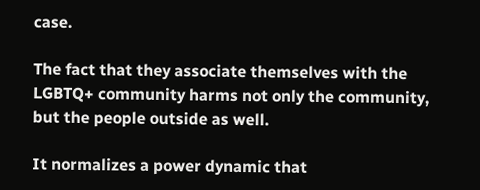case.

The fact that they associate themselves with the LGBTQ+ community harms not only the community, but the people outside as well.

It normalizes a power dynamic that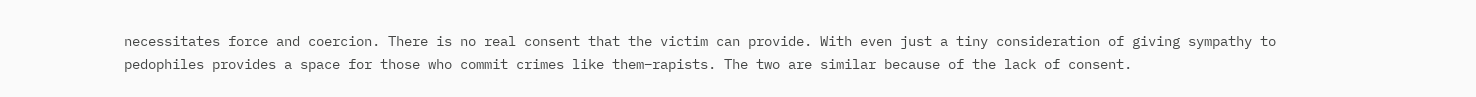necessitates force and coercion. There is no real consent that the victim can provide. With even just a tiny consideration of giving sympathy to pedophiles provides a space for those who commit crimes like them–rapists. The two are similar because of the lack of consent.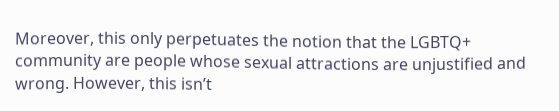Moreover, this only perpetuates the notion that the LGBTQ+ community are people whose sexual attractions are unjustified and wrong. However, this isn’t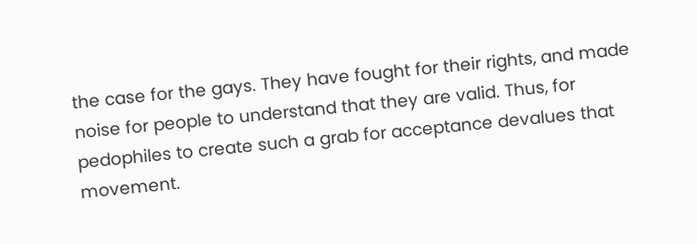the case for the gays. They have fought for their rights, and made noise for people to understand that they are valid. Thus, for pedophiles to create such a grab for acceptance devalues that movement.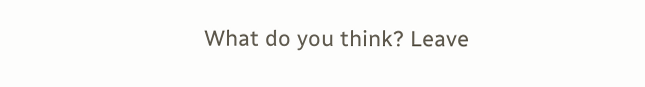What do you think? Leave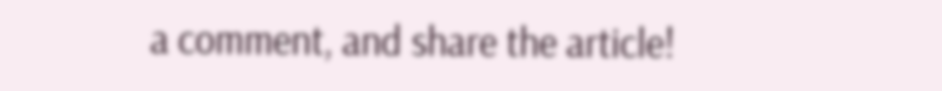a comment, and share the article!